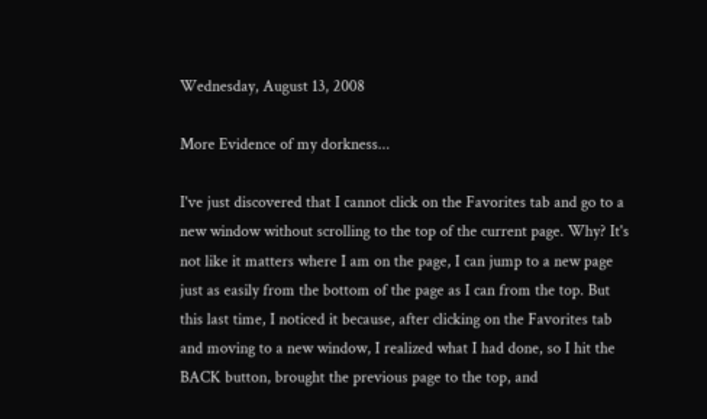Wednesday, August 13, 2008

More Evidence of my dorkness...

I've just discovered that I cannot click on the Favorites tab and go to a new window without scrolling to the top of the current page. Why? It's not like it matters where I am on the page, I can jump to a new page just as easily from the bottom of the page as I can from the top. But this last time, I noticed it because, after clicking on the Favorites tab and moving to a new window, I realized what I had done, so I hit the BACK button, brought the previous page to the top, and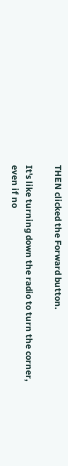THEN clicked the Forward button.

It's like turning down the radio to turn the corner, even if no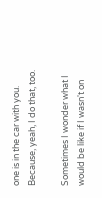one is in the car with you. Because, yeah, I do that, too.

Sometimes I wonder what I would be like if I wasn't on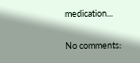medication...

No comments: